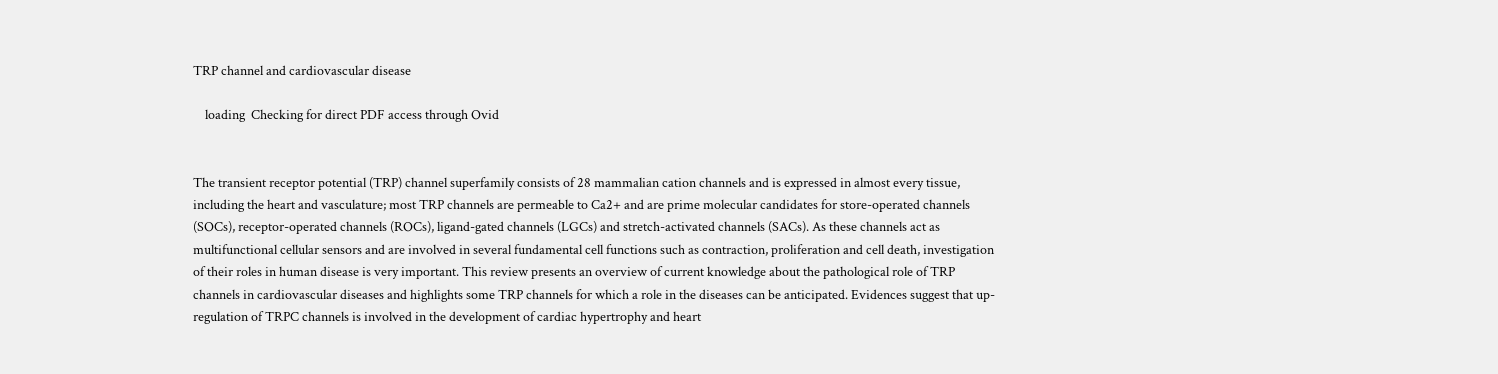TRP channel and cardiovascular disease

    loading  Checking for direct PDF access through Ovid


The transient receptor potential (TRP) channel superfamily consists of 28 mammalian cation channels and is expressed in almost every tissue, including the heart and vasculature; most TRP channels are permeable to Ca2+ and are prime molecular candidates for store-operated channels (SOCs), receptor-operated channels (ROCs), ligand-gated channels (LGCs) and stretch-activated channels (SACs). As these channels act as multifunctional cellular sensors and are involved in several fundamental cell functions such as contraction, proliferation and cell death, investigation of their roles in human disease is very important. This review presents an overview of current knowledge about the pathological role of TRP channels in cardiovascular diseases and highlights some TRP channels for which a role in the diseases can be anticipated. Evidences suggest that up-regulation of TRPC channels is involved in the development of cardiac hypertrophy and heart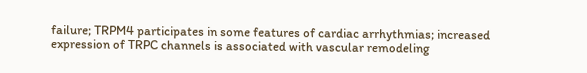failure; TRPM4 participates in some features of cardiac arrhythmias; increased expression of TRPC channels is associated with vascular remodeling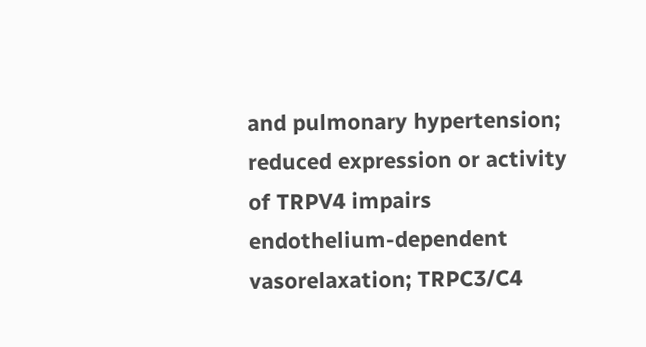and pulmonary hypertension; reduced expression or activity of TRPV4 impairs endothelium-dependent vasorelaxation; TRPC3/C4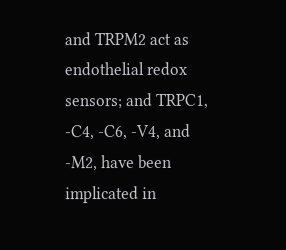and TRPM2 act as endothelial redox sensors; and TRPC1, -C4, -C6, -V4, and -M2, have been implicated in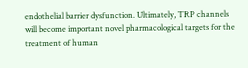endothelial barrier dysfunction. Ultimately, TRP channels will become important novel pharmacological targets for the treatment of human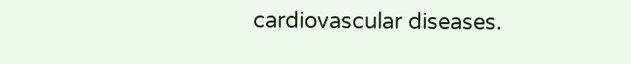cardiovascular diseases.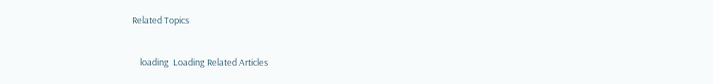Related Topics

    loading  Loading Related Articles